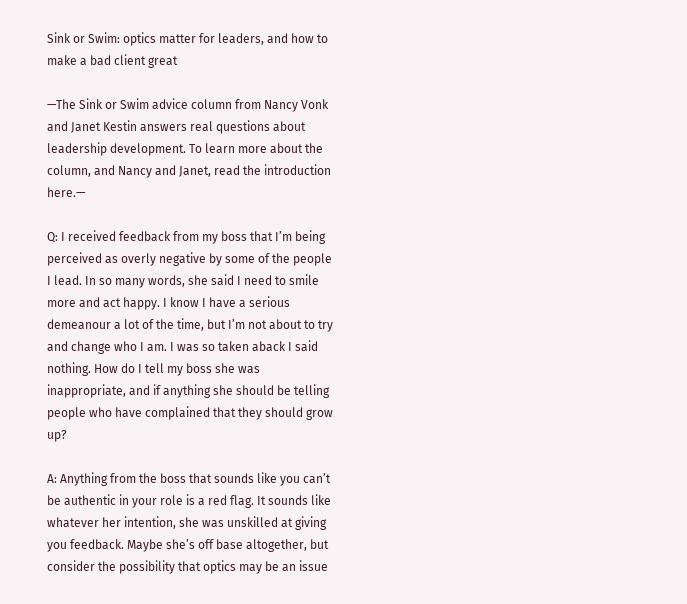Sink or Swim: optics matter for leaders, and how to make a bad client great

—The Sink or Swim advice column from Nancy Vonk and Janet Kestin answers real questions about leadership development. To learn more about the column, and Nancy and Janet, read the introduction here.—

Q: I received feedback from my boss that I’m being perceived as overly negative by some of the people I lead. In so many words, she said I need to smile more and act happy. I know I have a serious demeanour a lot of the time, but I’m not about to try and change who I am. I was so taken aback I said nothing. How do I tell my boss she was inappropriate, and if anything she should be telling people who have complained that they should grow up?

A: Anything from the boss that sounds like you can’t be authentic in your role is a red flag. It sounds like whatever her intention, she was unskilled at giving you feedback. Maybe she’s off base altogether, but consider the possibility that optics may be an issue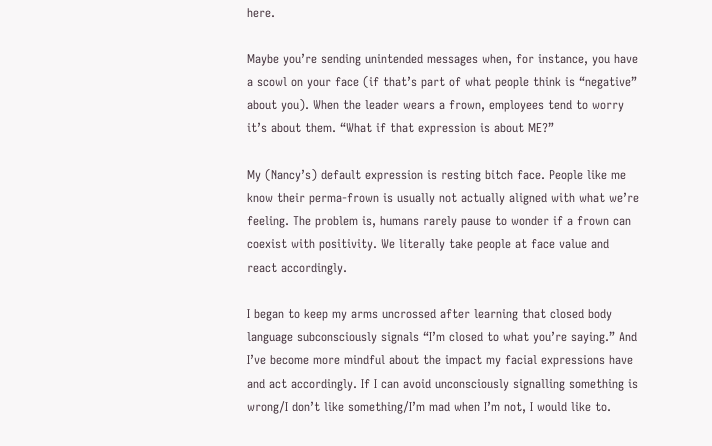here.

Maybe you’re sending unintended messages when, for instance, you have a scowl on your face (if that’s part of what people think is “negative” about you). When the leader wears a frown, employees tend to worry it’s about them. “What if that expression is about ME?”

My (Nancy’s) default expression is resting bitch face. People like me know their perma-frown is usually not actually aligned with what we’re feeling. The problem is, humans rarely pause to wonder if a frown can coexist with positivity. We literally take people at face value and react accordingly.

I began to keep my arms uncrossed after learning that closed body language subconsciously signals “I’m closed to what you’re saying.” And I’ve become more mindful about the impact my facial expressions have and act accordingly. If I can avoid unconsciously signalling something is wrong/I don’t like something/I’m mad when I’m not, I would like to.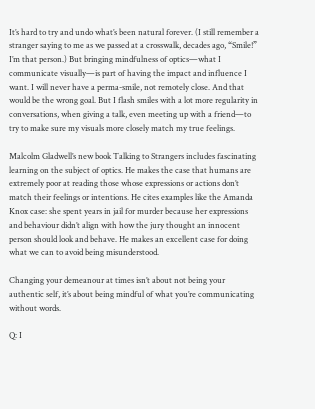It’s hard to try and undo what’s been natural forever. (I still remember a stranger saying to me as we passed at a crosswalk, decades ago, “Smile!” I’m that person.) But bringing mindfulness of optics—what I communicate visually—is part of having the impact and influence I want. I will never have a perma-smile, not remotely close. And that would be the wrong goal. But I flash smiles with a lot more regularity in conversations, when giving a talk, even meeting up with a friend—to try to make sure my visuals more closely match my true feelings.

Malcolm Gladwell’s new book Talking to Strangers includes fascinating learning on the subject of optics. He makes the case that humans are extremely poor at reading those whose expressions or actions don’t match their feelings or intentions. He cites examples like the Amanda Knox case: she spent years in jail for murder because her expressions and behaviour didn’t align with how the jury thought an innocent person should look and behave. He makes an excellent case for doing what we can to avoid being misunderstood.

Changing your demeanour at times isn’t about not being your authentic self, it’s about being mindful of what you’re communicating without words.

Q: I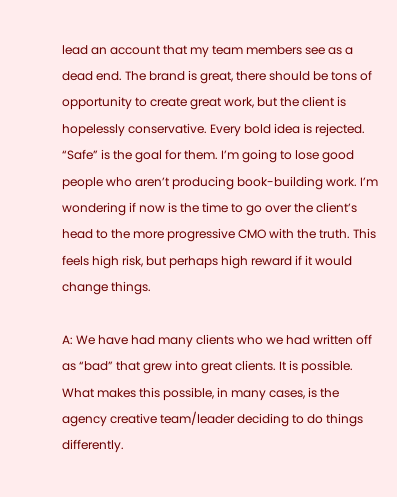lead an account that my team members see as a dead end. The brand is great, there should be tons of opportunity to create great work, but the client is hopelessly conservative. Every bold idea is rejected. “Safe” is the goal for them. I’m going to lose good people who aren’t producing book-building work. I’m wondering if now is the time to go over the client’s head to the more progressive CMO with the truth. This feels high risk, but perhaps high reward if it would change things.

A: We have had many clients who we had written off as “bad” that grew into great clients. It is possible. What makes this possible, in many cases, is the agency creative team/leader deciding to do things differently.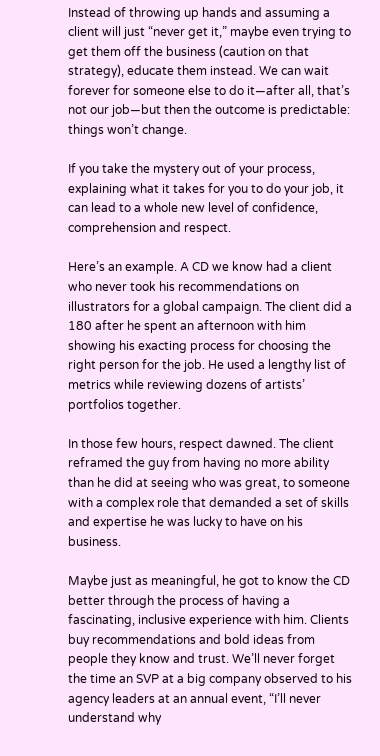Instead of throwing up hands and assuming a client will just “never get it,” maybe even trying to get them off the business (caution on that strategy), educate them instead. We can wait forever for someone else to do it—after all, that’s not our job—but then the outcome is predictable: things won’t change.

If you take the mystery out of your process, explaining what it takes for you to do your job, it can lead to a whole new level of confidence, comprehension and respect.

Here’s an example. A CD we know had a client who never took his recommendations on illustrators for a global campaign. The client did a 180 after he spent an afternoon with him showing his exacting process for choosing the right person for the job. He used a lengthy list of metrics while reviewing dozens of artists’ portfolios together.

In those few hours, respect dawned. The client reframed the guy from having no more ability than he did at seeing who was great, to someone with a complex role that demanded a set of skills and expertise he was lucky to have on his business.

Maybe just as meaningful, he got to know the CD better through the process of having a fascinating, inclusive experience with him. Clients buy recommendations and bold ideas from people they know and trust. We’ll never forget the time an SVP at a big company observed to his agency leaders at an annual event, “I’ll never understand why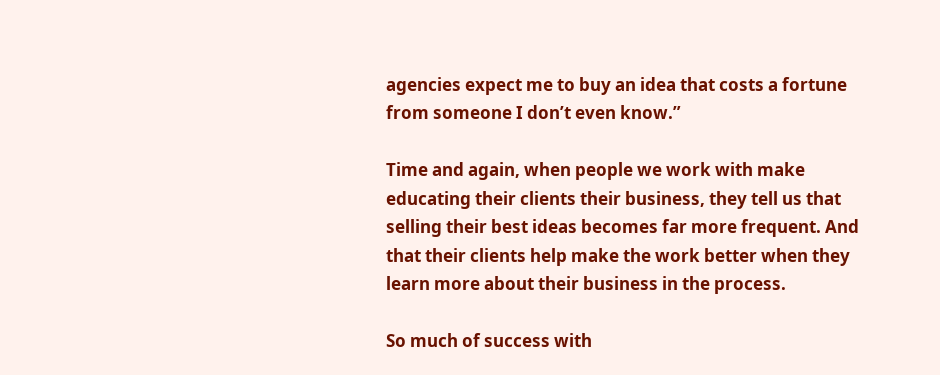agencies expect me to buy an idea that costs a fortune from someone I don’t even know.”

Time and again, when people we work with make educating their clients their business, they tell us that selling their best ideas becomes far more frequent. And that their clients help make the work better when they learn more about their business in the process.

So much of success with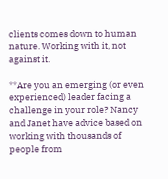clients comes down to human nature. Working with it, not against it.

**Are you an emerging (or even experienced) leader facing a challenge in your role? Nancy and Janet have advice based on working with thousands of people from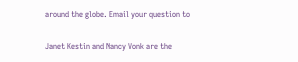around the globe. Email your question to

Janet Kestin and Nancy Vonk are the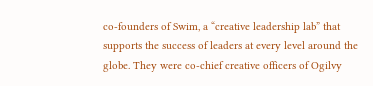co-founders of Swim, a “creative leadership lab” that supports the success of leaders at every level around the globe. They were co-chief creative officers of Ogilvy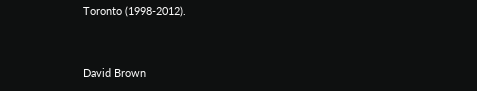Toronto (1998-2012).


David Brown